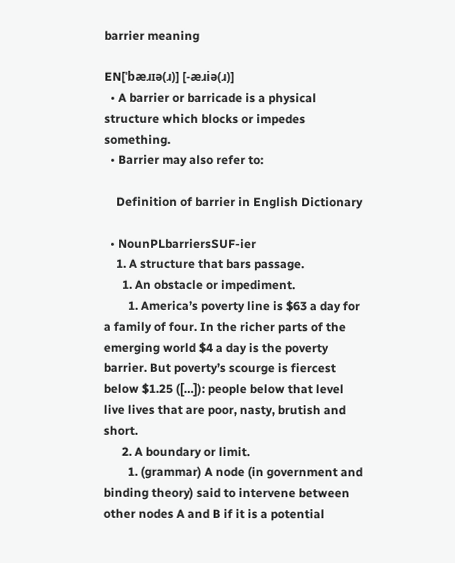barrier meaning

EN[ˈbæɹɪə(ɹ)] [-æɹiə(ɹ)]
  • A barrier or barricade is a physical structure which blocks or impedes something.
  • Barrier may also refer to:

    Definition of barrier in English Dictionary

  • NounPLbarriersSUF-ier
    1. A structure that bars passage.
      1. An obstacle or impediment.
        1. America’s poverty line is $63 a day for a family of four. In the richer parts of the emerging world $4 a day is the poverty barrier. But poverty’s scourge is fiercest below $1.25 ([…]): people below that level live lives that are poor, nasty, brutish and short.
      2. A boundary or limit.
        1. (grammar) A node (in government and binding theory) said to intervene between other nodes A and B if it is a potential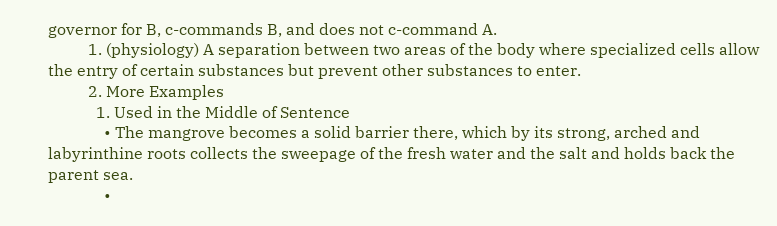governor for B, c-commands B, and does not c-command A.
          1. (physiology) A separation between two areas of the body where specialized cells allow the entry of certain substances but prevent other substances to enter.
          2. More Examples
            1. Used in the Middle of Sentence
              • The mangrove becomes a solid barrier there, which by its strong, arched and labyrinthine roots collects the sweepage of the fresh water and the salt and holds back the parent sea.
              •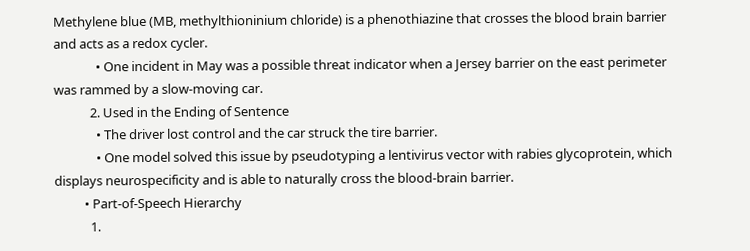Methylene blue (MB, methylthioninium chloride) is a phenothiazine that crosses the blood brain barrier and acts as a redox cycler.
              • One incident in May was a possible threat indicator when a Jersey barrier on the east perimeter was rammed by a slow-moving car.
            2. Used in the Ending of Sentence
              • The driver lost control and the car struck the tire barrier.
              • One model solved this issue by pseudotyping a lentivirus vector with rabies glycoprotein, which displays neurospecificity and is able to naturally cross the blood-brain barrier.
          • Part-of-Speech Hierarchy
            1.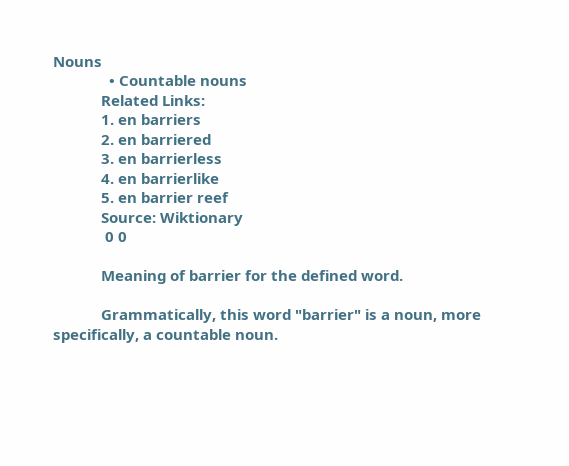Nouns
              • Countable nouns
            Related Links:
            1. en barriers
            2. en barriered
            3. en barrierless
            4. en barrierlike
            5. en barrier reef
            Source: Wiktionary
             0 0

            Meaning of barrier for the defined word.

            Grammatically, this word "barrier" is a noun, more specifically, a countable noun.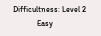Difficultness: Level 2
            Easy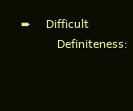➨     Difficult
            Definiteness: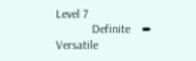Level 7
            Definite    ➨     Versatile